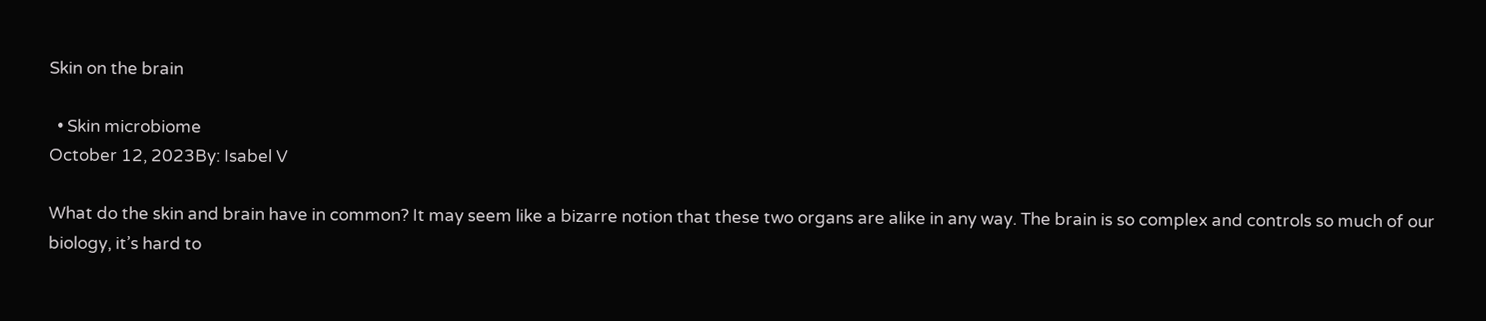Skin on the brain

  • Skin microbiome
October 12, 2023By: Isabel V

What do the skin and brain have in common? It may seem like a bizarre notion that these two organs are alike in any way. The brain is so complex and controls so much of our biology, it’s hard to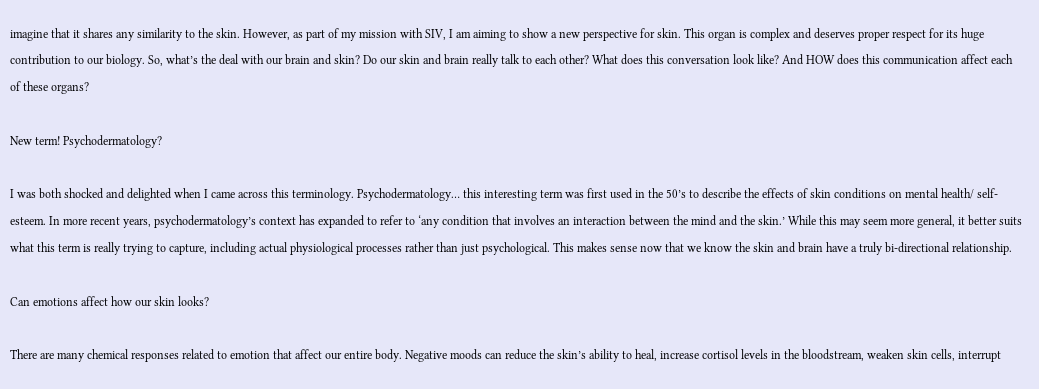imagine that it shares any similarity to the skin. However, as part of my mission with SIV, I am aiming to show a new perspective for skin. This organ is complex and deserves proper respect for its huge contribution to our biology. So, what’s the deal with our brain and skin? Do our skin and brain really talk to each other? What does this conversation look like? And HOW does this communication affect each of these organs?

New term! Psychodermatology?

I was both shocked and delighted when I came across this terminology. Psychodermatology… this interesting term was first used in the 50’s to describe the effects of skin conditions on mental health/ self-esteem. In more recent years, psychodermatology’s context has expanded to refer to ‘any condition that involves an interaction between the mind and the skin.’ While this may seem more general, it better suits what this term is really trying to capture, including actual physiological processes rather than just psychological. This makes sense now that we know the skin and brain have a truly bi-directional relationship.

Can emotions affect how our skin looks?

There are many chemical responses related to emotion that affect our entire body. Negative moods can reduce the skin’s ability to heal, increase cortisol levels in the bloodstream, weaken skin cells, interrupt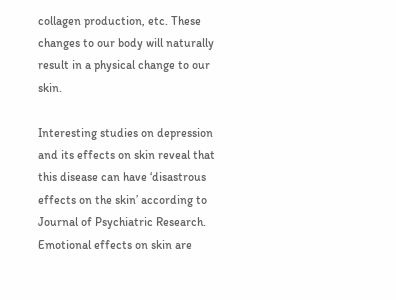collagen production, etc. These changes to our body will naturally result in a physical change to our skin.

Interesting studies on depression and its effects on skin reveal that this disease can have ‘disastrous effects on the skin’ according to Journal of Psychiatric Research. Emotional effects on skin are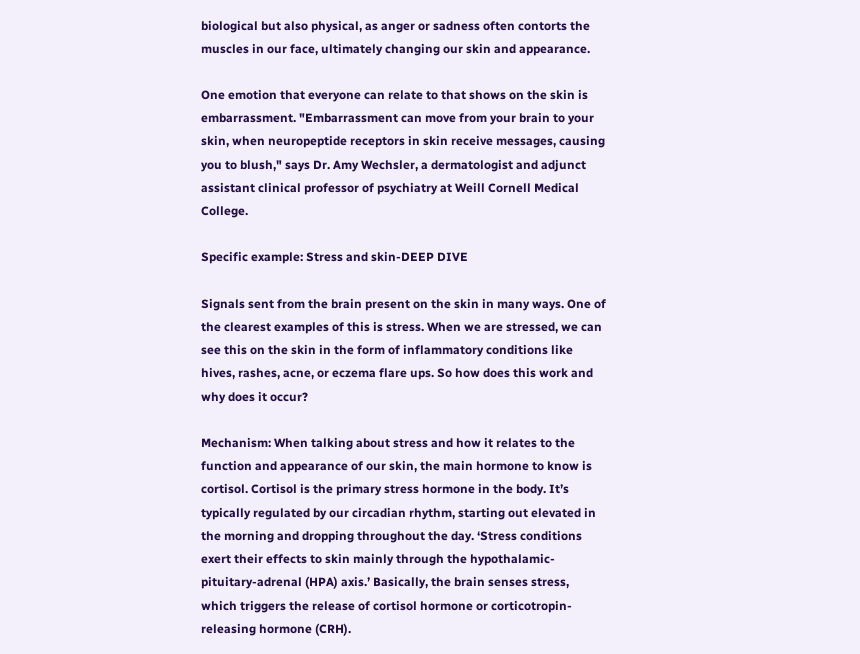biological but also physical, as anger or sadness often contorts the muscles in our face, ultimately changing our skin and appearance.

One emotion that everyone can relate to that shows on the skin is embarrassment. "Embarrassment can move from your brain to your skin, when neuropeptide receptors in skin receive messages, causing you to blush," says Dr. Amy Wechsler, a dermatologist and adjunct assistant clinical professor of psychiatry at Weill Cornell Medical College.

Specific example: Stress and skin-DEEP DIVE

Signals sent from the brain present on the skin in many ways. One of the clearest examples of this is stress. When we are stressed, we can see this on the skin in the form of inflammatory conditions like hives, rashes, acne, or eczema flare ups. So how does this work and why does it occur?

Mechanism: When talking about stress and how it relates to the function and appearance of our skin, the main hormone to know is cortisol. Cortisol is the primary stress hormone in the body. It’s typically regulated by our circadian rhythm, starting out elevated in the morning and dropping throughout the day. ‘Stress conditions exert their effects to skin mainly through the hypothalamic-pituitary-adrenal (HPA) axis.’ Basically, the brain senses stress, which triggers the release of cortisol hormone or corticotropin-releasing hormone (CRH).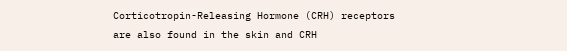Corticotropin-Releasing Hormone (CRH) receptors are also found in the skin and CRH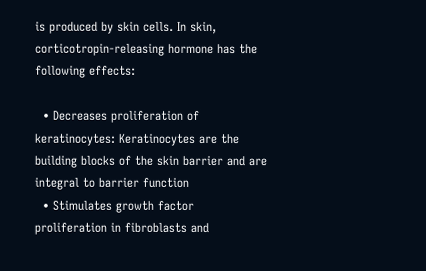is produced by skin cells. In skin, corticotropin-releasing hormone has the following effects:

  • Decreases proliferation of keratinocytes: Keratinocytes are the building blocks of the skin barrier and are integral to barrier function
  • Stimulates growth factor proliferation in fibroblasts and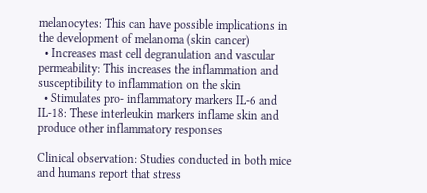melanocytes: This can have possible implications in the development of melanoma (skin cancer)
  • Increases mast cell degranulation and vascular permeability: This increases the inflammation and susceptibility to inflammation on the skin
  • Stimulates pro- inflammatory markers IL-6 and IL-18: These interleukin markers inflame skin and produce other inflammatory responses

Clinical observation: Studies conducted in both mice and humans report that stress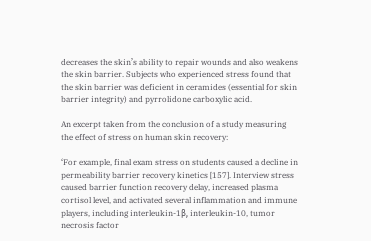decreases the skin’s ability to repair wounds and also weakens the skin barrier. Subjects who experienced stress found that the skin barrier was deficient in ceramides (essential for skin barrier integrity) and pyrrolidone carboxylic acid.

An excerpt taken from the conclusion of a study measuring the effect of stress on human skin recovery:

‘For example, final exam stress on students caused a decline in permeability barrier recovery kinetics [157]. Interview stress caused barrier function recovery delay, increased plasma cortisol level, and activated several inflammation and immune players, including interleukin-1β, interleukin-10, tumor necrosis factor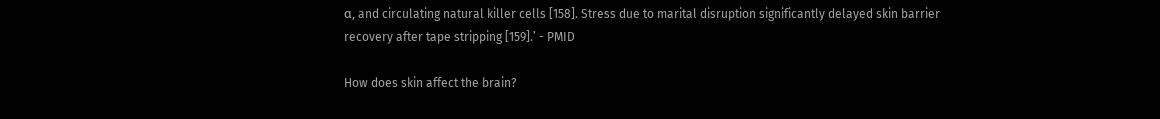α, and circulating natural killer cells [158]. Stress due to marital disruption significantly delayed skin barrier recovery after tape stripping [159].’ - PMID

How does skin affect the brain?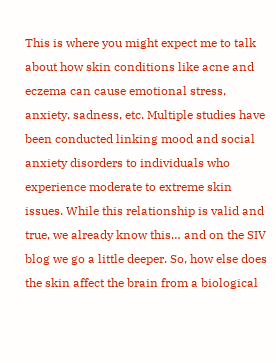This is where you might expect me to talk about how skin conditions like acne and eczema can cause emotional stress, anxiety, sadness, etc. Multiple studies have been conducted linking mood and social anxiety disorders to individuals who experience moderate to extreme skin issues. While this relationship is valid and true, we already know this… and on the SIV blog we go a little deeper. So, how else does the skin affect the brain from a biological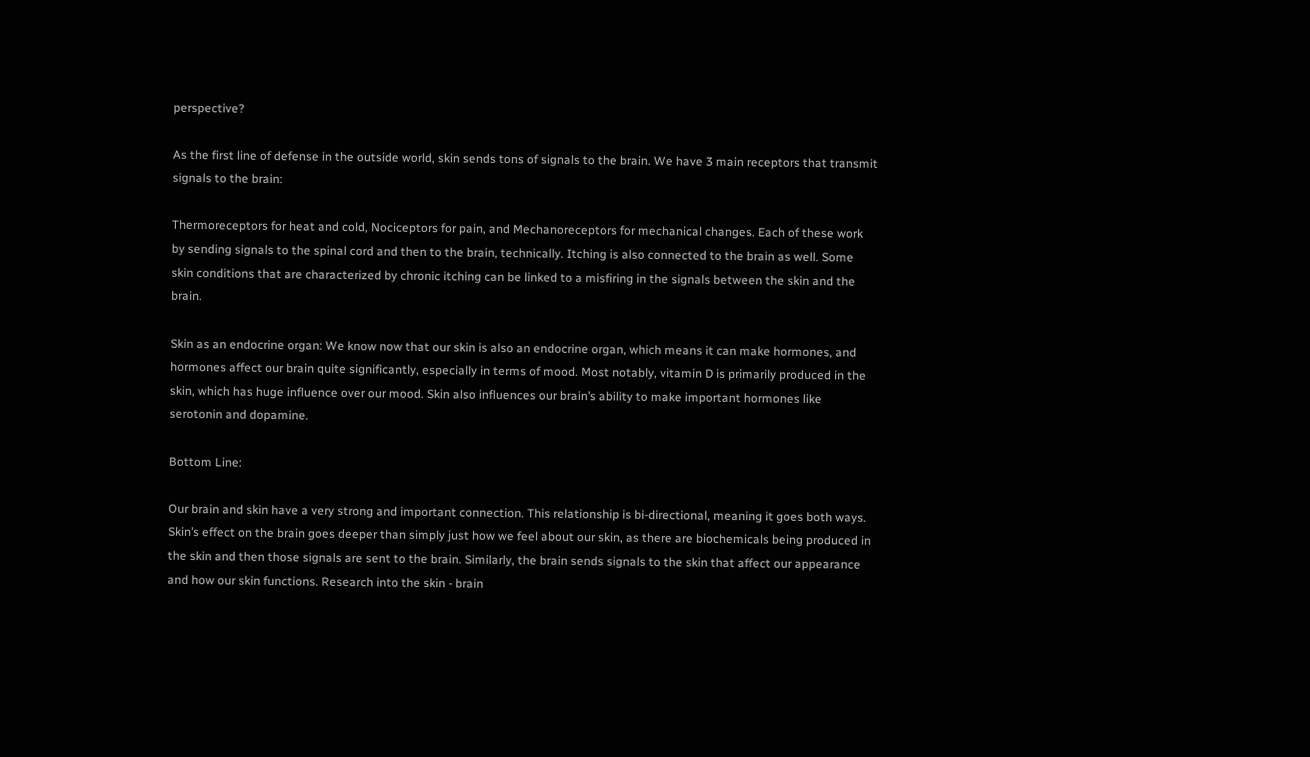perspective?

As the first line of defense in the outside world, skin sends tons of signals to the brain. We have 3 main receptors that transmit signals to the brain:

Thermoreceptors for heat and cold, Nociceptors for pain, and Mechanoreceptors for mechanical changes. Each of these work by sending signals to the spinal cord and then to the brain, technically. Itching is also connected to the brain as well. Some skin conditions that are characterized by chronic itching can be linked to a misfiring in the signals between the skin and the brain.

Skin as an endocrine organ: We know now that our skin is also an endocrine organ, which means it can make hormones, and hormones affect our brain quite significantly, especially in terms of mood. Most notably, vitamin D is primarily produced in the skin, which has huge influence over our mood. Skin also influences our brain’s ability to make important hormones like serotonin and dopamine.

Bottom Line:

Our brain and skin have a very strong and important connection. This relationship is bi-directional, meaning it goes both ways. Skin’s effect on the brain goes deeper than simply just how we feel about our skin, as there are biochemicals being produced in the skin and then those signals are sent to the brain. Similarly, the brain sends signals to the skin that affect our appearance and how our skin functions. Research into the skin - brain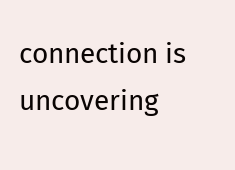connection is uncovering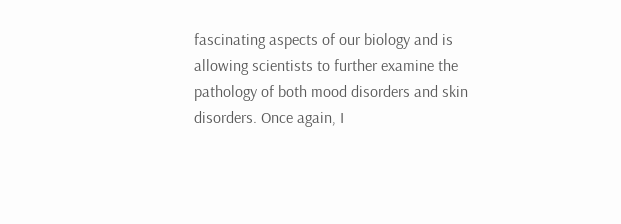fascinating aspects of our biology and is allowing scientists to further examine the pathology of both mood disorders and skin disorders. Once again, I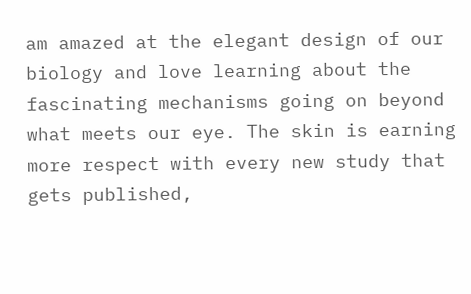am amazed at the elegant design of our biology and love learning about the fascinating mechanisms going on beyond what meets our eye. The skin is earning more respect with every new study that gets published,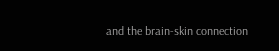and the brain-skin connection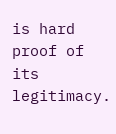is hard proof of its legitimacy.